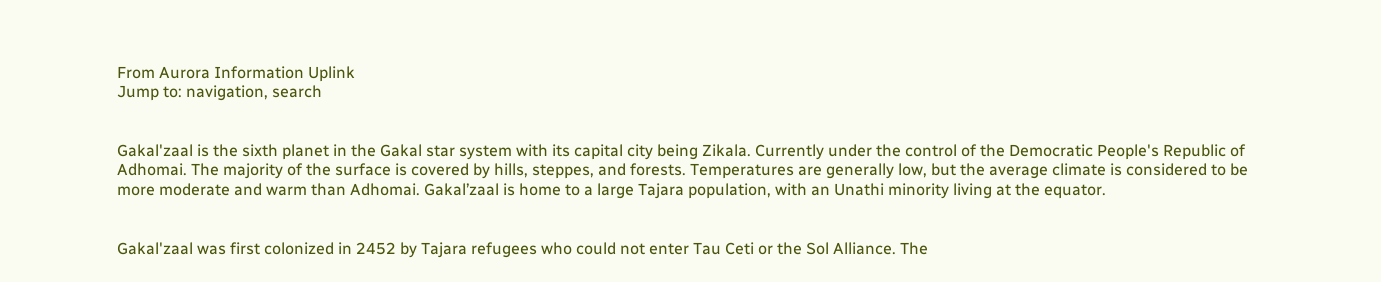From Aurora Information Uplink
Jump to: navigation, search


Gakal'zaal is the sixth planet in the Gakal star system with its capital city being Zikala. Currently under the control of the Democratic People's Republic of Adhomai. The majority of the surface is covered by hills, steppes, and forests. Temperatures are generally low, but the average climate is considered to be more moderate and warm than Adhomai. Gakal’zaal is home to a large Tajara population, with an Unathi minority living at the equator.


Gakal'zaal was first colonized in 2452 by Tajara refugees who could not enter Tau Ceti or the Sol Alliance. The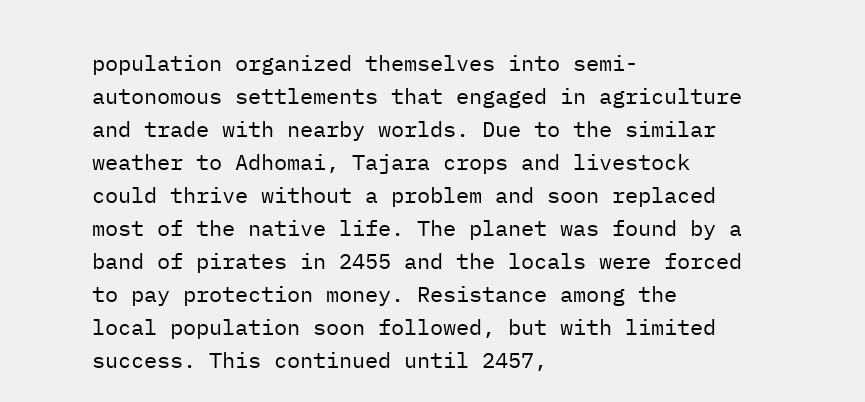population organized themselves into semi-autonomous settlements that engaged in agriculture and trade with nearby worlds. Due to the similar weather to Adhomai, Tajara crops and livestock could thrive without a problem and soon replaced most of the native life. The planet was found by a band of pirates in 2455 and the locals were forced to pay protection money. Resistance among the local population soon followed, but with limited success. This continued until 2457,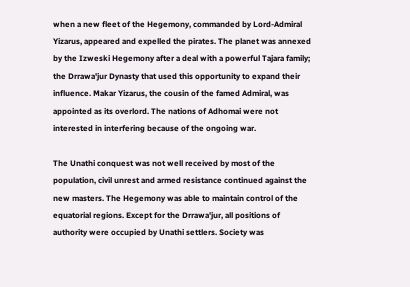when a new fleet of the Hegemony, commanded by Lord-Admiral Yizarus, appeared and expelled the pirates. The planet was annexed by the Izweski Hegemony after a deal with a powerful Tajara family; the Drrawa'jur Dynasty that used this opportunity to expand their influence. Makar Yizarus, the cousin of the famed Admiral, was appointed as its overlord. The nations of Adhomai were not interested in interfering because of the ongoing war.

The Unathi conquest was not well received by most of the population, civil unrest and armed resistance continued against the new masters. The Hegemony was able to maintain control of the equatorial regions. Except for the Drrawa'jur, all positions of authority were occupied by Unathi settlers. Society was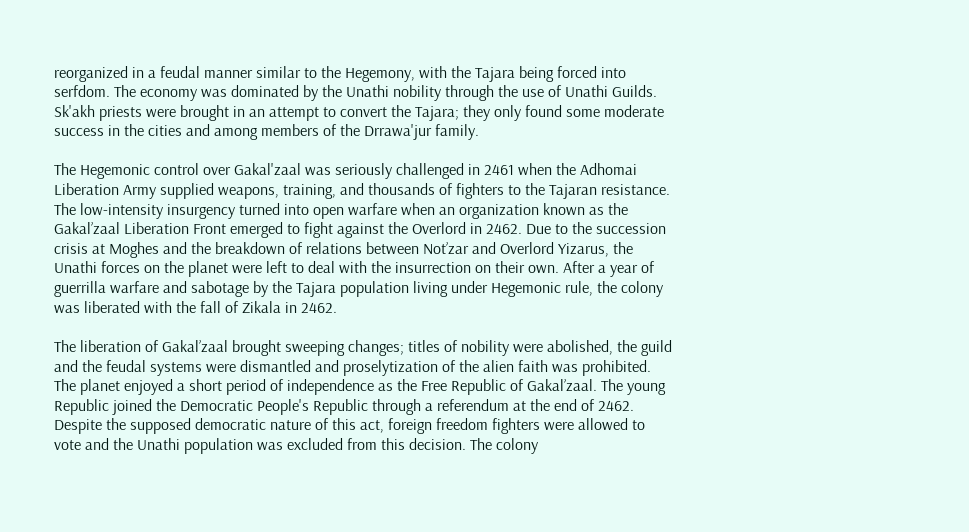reorganized in a feudal manner similar to the Hegemony, with the Tajara being forced into serfdom. The economy was dominated by the Unathi nobility through the use of Unathi Guilds. Sk'akh priests were brought in an attempt to convert the Tajara; they only found some moderate success in the cities and among members of the Drrawa'jur family.

The Hegemonic control over Gakal'zaal was seriously challenged in 2461 when the Adhomai Liberation Army supplied weapons, training, and thousands of fighters to the Tajaran resistance. The low-intensity insurgency turned into open warfare when an organization known as the Gakal’zaal Liberation Front emerged to fight against the Overlord in 2462. Due to the succession crisis at Moghes and the breakdown of relations between Not’zar and Overlord Yizarus, the Unathi forces on the planet were left to deal with the insurrection on their own. After a year of guerrilla warfare and sabotage by the Tajara population living under Hegemonic rule, the colony was liberated with the fall of Zikala in 2462.

The liberation of Gakal’zaal brought sweeping changes; titles of nobility were abolished, the guild and the feudal systems were dismantled and proselytization of the alien faith was prohibited. The planet enjoyed a short period of independence as the Free Republic of Gakal’zaal. The young Republic joined the Democratic People's Republic through a referendum at the end of 2462. Despite the supposed democratic nature of this act, foreign freedom fighters were allowed to vote and the Unathi population was excluded from this decision. The colony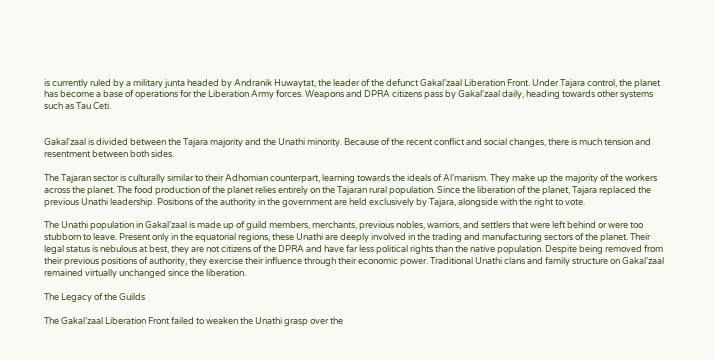is currently ruled by a military junta headed by Andranik Huwaytat, the leader of the defunct Gakal’zaal Liberation Front. Under Tajara control, the planet has become a base of operations for the Liberation Army forces. Weapons and DPRA citizens pass by Gakal'zaal daily, heading towards other systems such as Tau Ceti.


Gakal'zaal is divided between the Tajara majority and the Unathi minority. Because of the recent conflict and social changes, there is much tension and resentment between both sides.

The Tajaran sector is culturally similar to their Adhomian counterpart, learning towards the ideals of Al’mariism. They make up the majority of the workers across the planet. The food production of the planet relies entirely on the Tajaran rural population. Since the liberation of the planet, Tajara replaced the previous Unathi leadership. Positions of the authority in the government are held exclusively by Tajara, alongside with the right to vote.

The Unathi population in Gakal’zaal is made up of guild members, merchants, previous nobles, warriors, and settlers that were left behind or were too stubborn to leave. Present only in the equatorial regions, these Unathi are deeply involved in the trading and manufacturing sectors of the planet. Their legal status is nebulous at best, they are not citizens of the DPRA and have far less political rights than the native population. Despite being removed from their previous positions of authority, they exercise their influence through their economic power. Traditional Unathi clans and family structure on Gakal’zaal remained virtually unchanged since the liberation.

The Legacy of the Guilds

The Gakal’zaal Liberation Front failed to weaken the Unathi grasp over the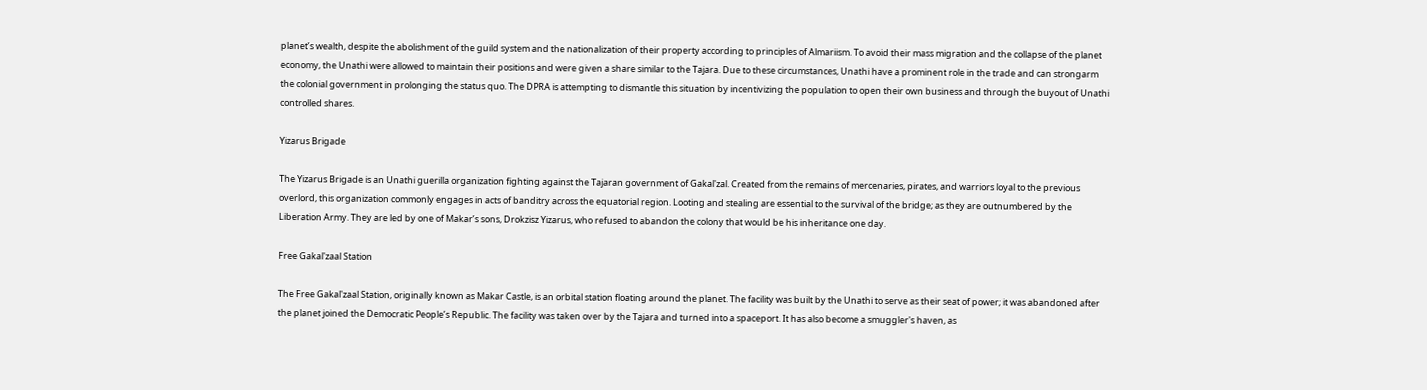planet’s wealth, despite the abolishment of the guild system and the nationalization of their property according to principles of Almariism. To avoid their mass migration and the collapse of the planet economy, the Unathi were allowed to maintain their positions and were given a share similar to the Tajara. Due to these circumstances, Unathi have a prominent role in the trade and can strongarm the colonial government in prolonging the status quo. The DPRA is attempting to dismantle this situation by incentivizing the population to open their own business and through the buyout of Unathi controlled shares.

Yizarus Brigade

The Yizarus Brigade is an Unathi guerilla organization fighting against the Tajaran government of Gakal'zal. Created from the remains of mercenaries, pirates, and warriors loyal to the previous overlord, this organization commonly engages in acts of banditry across the equatorial region. Looting and stealing are essential to the survival of the bridge; as they are outnumbered by the Liberation Army. They are led by one of Makar’s sons, Drokzisz Yizarus, who refused to abandon the colony that would be his inheritance one day.

Free Gakal'zaal Station

The Free Gakal'zaal Station, originally known as Makar Castle, is an orbital station floating around the planet. The facility was built by the Unathi to serve as their seat of power; it was abandoned after the planet joined the Democratic People’s Republic. The facility was taken over by the Tajara and turned into a spaceport. It has also become a smuggler's haven, as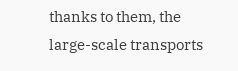thanks to them, the large-scale transports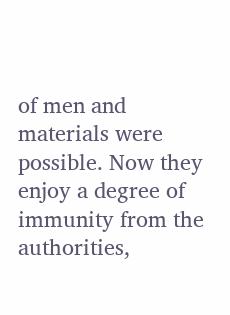of men and materials were possible. Now they enjoy a degree of immunity from the authorities,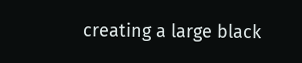creating a large black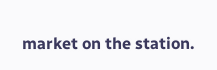market on the station.